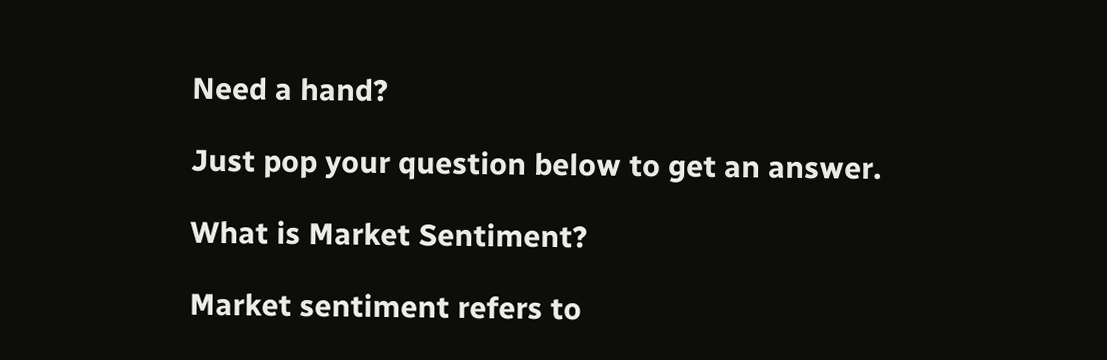Need a hand?

Just pop your question below to get an answer.

What is Market Sentiment?

Market sentiment refers to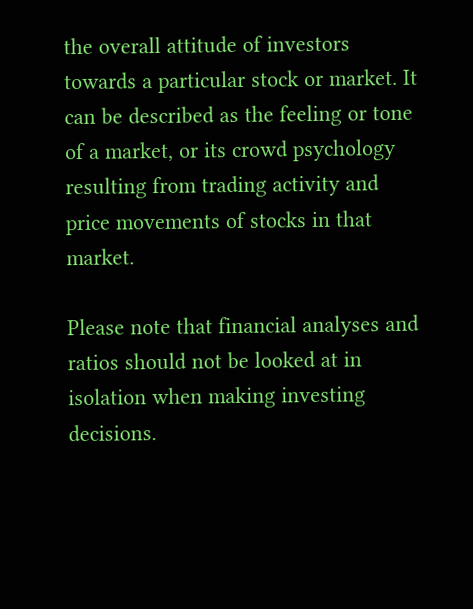the overall attitude of investors towards a particular stock or market. It can be described as the feeling or tone of a market, or its crowd psychology resulting from trading activity and price movements of stocks in that market.

Please note that financial analyses and ratios should not be looked at in isolation when making investing decisions.